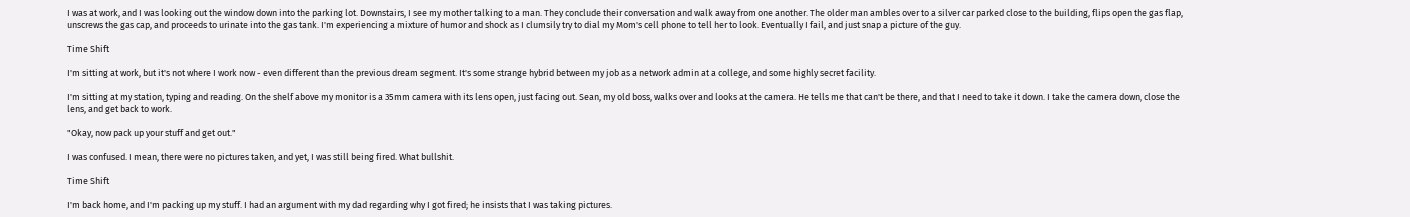I was at work, and I was looking out the window down into the parking lot. Downstairs, I see my mother talking to a man. They conclude their conversation and walk away from one another. The older man ambles over to a silver car parked close to the building, flips open the gas flap, unscrews the gas cap, and proceeds to urinate into the gas tank. I'm experiencing a mixture of humor and shock as I clumsily try to dial my Mom's cell phone to tell her to look. Eventually I fail, and just snap a picture of the guy.

Time Shift

I'm sitting at work, but it's not where I work now - even different than the previous dream segment. It's some strange hybrid between my job as a network admin at a college, and some highly secret facility.

I'm sitting at my station, typing and reading. On the shelf above my monitor is a 35mm camera with its lens open, just facing out. Sean, my old boss, walks over and looks at the camera. He tells me that can't be there, and that I need to take it down. I take the camera down, close the lens, and get back to work.

"Okay, now pack up your stuff and get out."

I was confused. I mean, there were no pictures taken, and yet, I was still being fired. What bullshit.

Time Shift

I'm back home, and I'm packing up my stuff. I had an argument with my dad regarding why I got fired; he insists that I was taking pictures.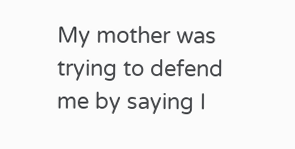My mother was trying to defend me by saying I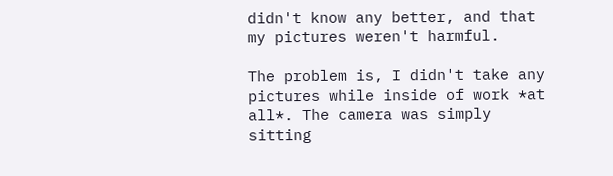didn't know any better, and that my pictures weren't harmful.

The problem is, I didn't take any pictures while inside of work *at all*. The camera was simply sitting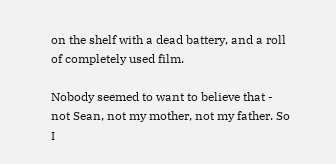on the shelf with a dead battery, and a roll of completely used film.

Nobody seemed to want to believe that - not Sean, not my mother, not my father. So I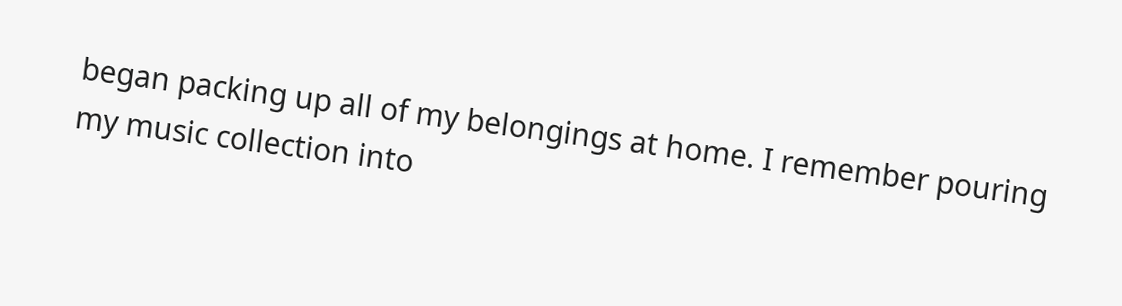began packing up all of my belongings at home. I remember pouring my music collection into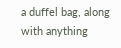a duffel bag, along with anything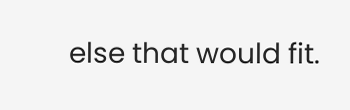else that would fit.